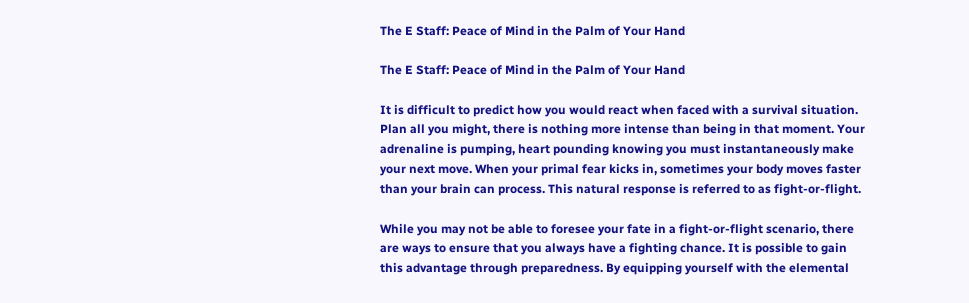The E Staff: Peace of Mind in the Palm of Your Hand

The E Staff: Peace of Mind in the Palm of Your Hand

It is difficult to predict how you would react when faced with a survival situation. Plan all you might, there is nothing more intense than being in that moment. Your adrenaline is pumping, heart pounding knowing you must instantaneously make your next move. When your primal fear kicks in, sometimes your body moves faster than your brain can process. This natural response is referred to as fight-or-flight.

While you may not be able to foresee your fate in a fight-or-flight scenario, there are ways to ensure that you always have a fighting chance. It is possible to gain this advantage through preparedness. By equipping yourself with the elemental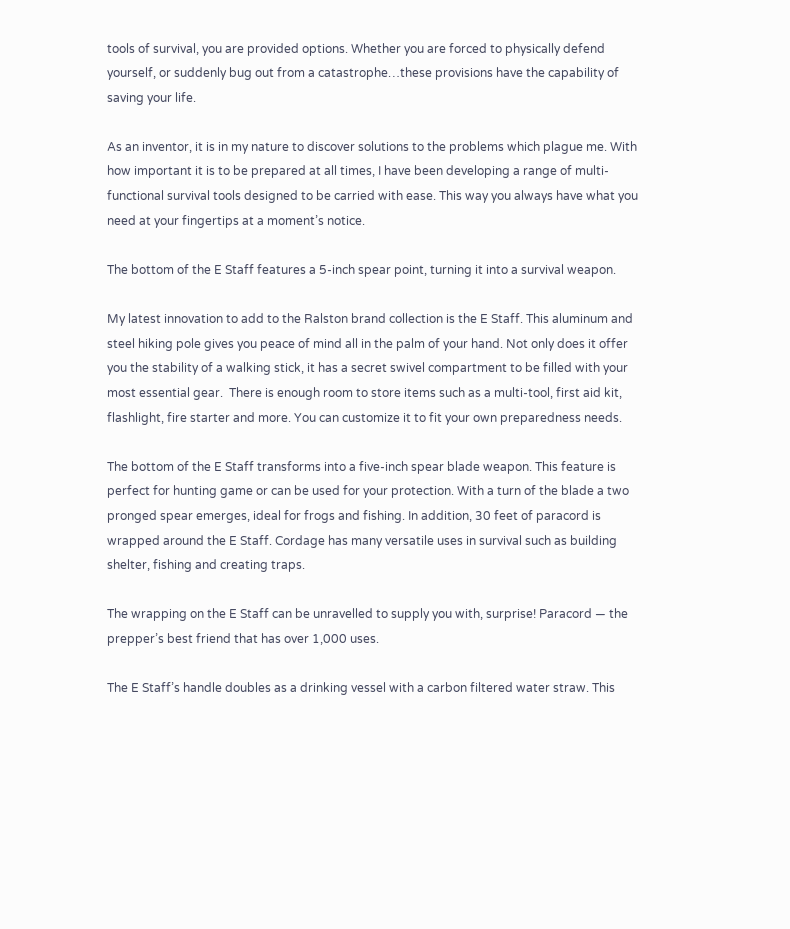tools of survival, you are provided options. Whether you are forced to physically defend yourself, or suddenly bug out from a catastrophe…these provisions have the capability of saving your life.

As an inventor, it is in my nature to discover solutions to the problems which plague me. With how important it is to be prepared at all times, I have been developing a range of multi-functional survival tools designed to be carried with ease. This way you always have what you need at your fingertips at a moment’s notice.

The bottom of the E Staff features a 5-inch spear point, turning it into a survival weapon.

My latest innovation to add to the Ralston brand collection is the E Staff. This aluminum and steel hiking pole gives you peace of mind all in the palm of your hand. Not only does it offer you the stability of a walking stick, it has a secret swivel compartment to be filled with your most essential gear.  There is enough room to store items such as a multi-tool, first aid kit, flashlight, fire starter and more. You can customize it to fit your own preparedness needs.

The bottom of the E Staff transforms into a five-inch spear blade weapon. This feature is perfect for hunting game or can be used for your protection. With a turn of the blade a two pronged spear emerges, ideal for frogs and fishing. In addition, 30 feet of paracord is wrapped around the E Staff. Cordage has many versatile uses in survival such as building shelter, fishing and creating traps.

The wrapping on the E Staff can be unravelled to supply you with, surprise! Paracord — the prepper’s best friend that has over 1,000 uses.

The E Staff’s handle doubles as a drinking vessel with a carbon filtered water straw. This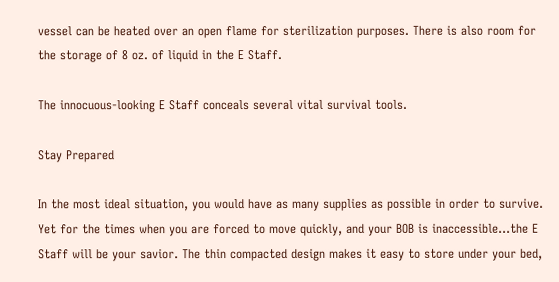vessel can be heated over an open flame for sterilization purposes. There is also room for the storage of 8 oz. of liquid in the E Staff.

The innocuous-looking E Staff conceals several vital survival tools.

Stay Prepared

In the most ideal situation, you would have as many supplies as possible in order to survive. Yet for the times when you are forced to move quickly, and your BOB is inaccessible…the E Staff will be your savior. The thin compacted design makes it easy to store under your bed,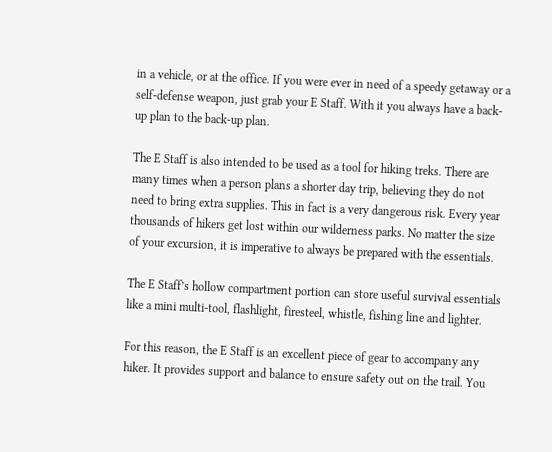in a vehicle, or at the office. If you were ever in need of a speedy getaway or a self-defense weapon, just grab your E Staff. With it you always have a back-up plan to the back-up plan.

The E Staff is also intended to be used as a tool for hiking treks. There are many times when a person plans a shorter day trip, believing they do not need to bring extra supplies. This in fact is a very dangerous risk. Every year thousands of hikers get lost within our wilderness parks. No matter the size of your excursion, it is imperative to always be prepared with the essentials.

The E Staff’s hollow compartment portion can store useful survival essentials like a mini multi-tool, flashlight, firesteel, whistle, fishing line and lighter.

For this reason, the E Staff is an excellent piece of gear to accompany any hiker. It provides support and balance to ensure safety out on the trail. You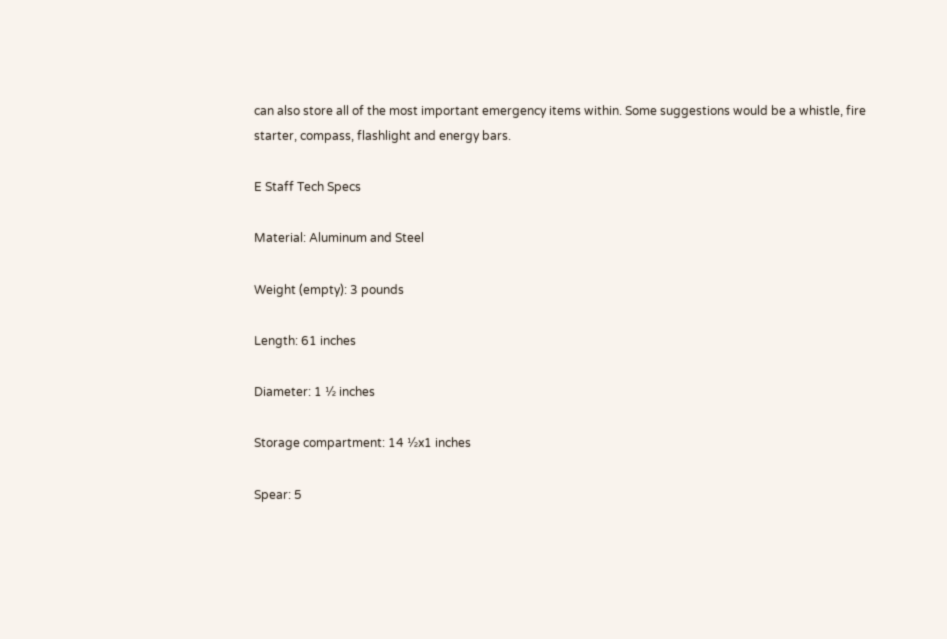can also store all of the most important emergency items within. Some suggestions would be a whistle, fire starter, compass, flashlight and energy bars.

E Staff Tech Specs

Material: Aluminum and Steel

Weight (empty): 3 pounds

Length: 61 inches

Diameter: 1 ½ inches

Storage compartment: 14 ½x1 inches

Spear: 5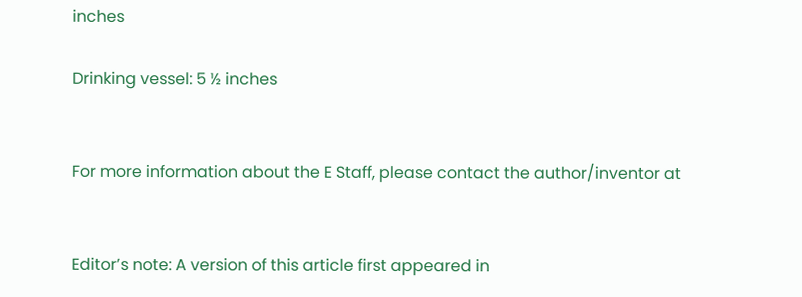inches

Drinking vessel: 5 ½ inches


For more information about the E Staff, please contact the author/inventor at


Editor’s note: A version of this article first appeared in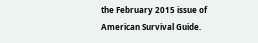the February 2015 issue of American Survival Guide.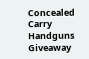Concealed Carry Handguns Giveaway